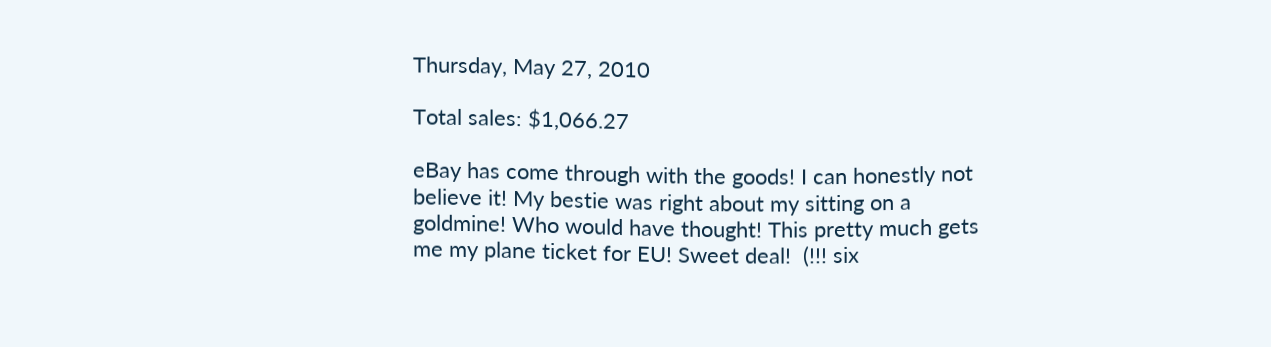Thursday, May 27, 2010

Total sales: $1,066.27

eBay has come through with the goods! I can honestly not believe it! My bestie was right about my sitting on a goldmine! Who would have thought! This pretty much gets me my plane ticket for EU! Sweet deal!  (!!! six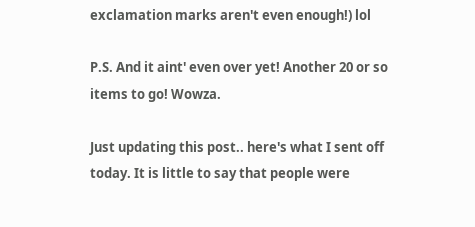exclamation marks aren't even enough!) lol

P.S. And it aint' even over yet! Another 20 or so items to go! Wowza.

Just updating this post.. here's what I sent off today. It is little to say that people were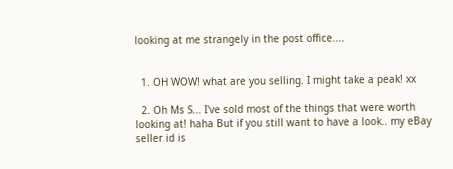looking at me strangely in the post office....


  1. OH WOW! what are you selling. I might take a peak! xx

  2. Oh Ms S... I've sold most of the things that were worth looking at! haha But if you still want to have a look.. my eBay seller id is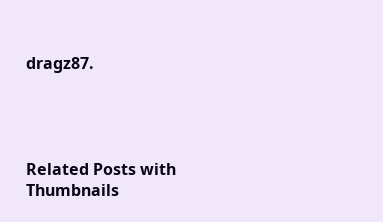dragz87.




Related Posts with Thumbnails